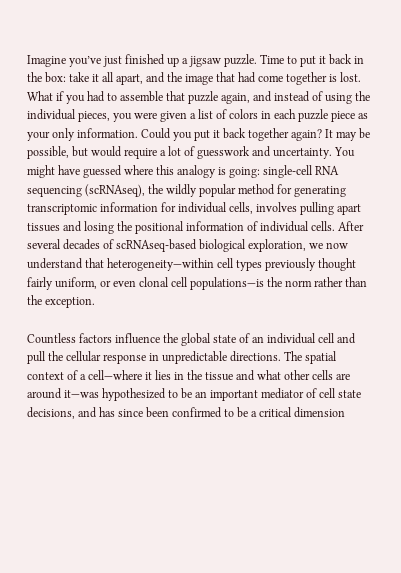Imagine you’ve just finished up a jigsaw puzzle. Time to put it back in the box: take it all apart, and the image that had come together is lost. What if you had to assemble that puzzle again, and instead of using the individual pieces, you were given a list of colors in each puzzle piece as your only information. Could you put it back together again? It may be possible, but would require a lot of guesswork and uncertainty. You might have guessed where this analogy is going: single-cell RNA sequencing (scRNAseq), the wildly popular method for generating transcriptomic information for individual cells, involves pulling apart tissues and losing the positional information of individual cells. After several decades of scRNAseq-based biological exploration, we now understand that heterogeneity—within cell types previously thought fairly uniform, or even clonal cell populations—is the norm rather than the exception.

Countless factors influence the global state of an individual cell and pull the cellular response in unpredictable directions. The spatial context of a cell—where it lies in the tissue and what other cells are around it—was hypothesized to be an important mediator of cell state decisions, and has since been confirmed to be a critical dimension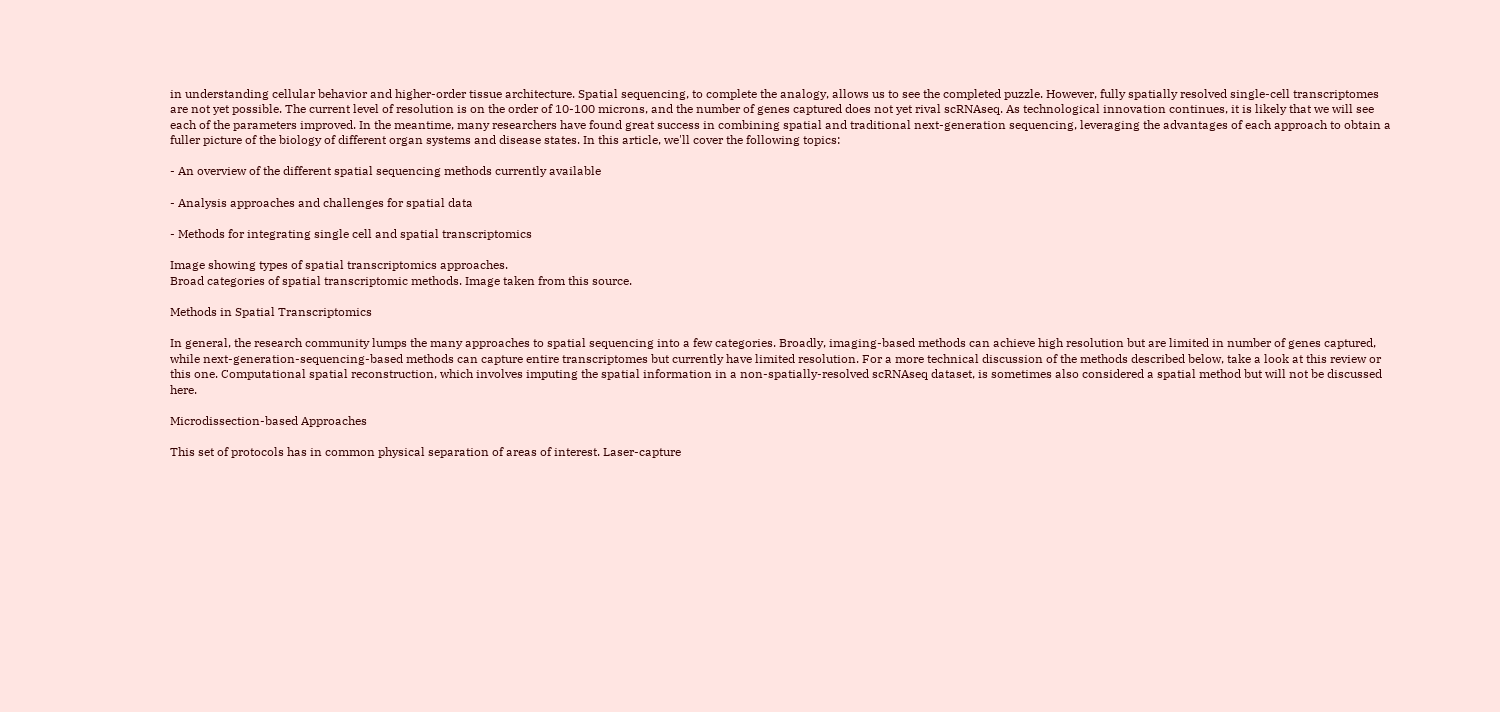in understanding cellular behavior and higher-order tissue architecture. Spatial sequencing, to complete the analogy, allows us to see the completed puzzle. However, fully spatially resolved single-cell transcriptomes are not yet possible. The current level of resolution is on the order of 10-100 microns, and the number of genes captured does not yet rival scRNAseq. As technological innovation continues, it is likely that we will see each of the parameters improved. In the meantime, many researchers have found great success in combining spatial and traditional next-generation sequencing, leveraging the advantages of each approach to obtain a fuller picture of the biology of different organ systems and disease states. In this article, we'll cover the following topics:

- An overview of the different spatial sequencing methods currently available

- Analysis approaches and challenges for spatial data

- Methods for integrating single cell and spatial transcriptomics

Image showing types of spatial transcriptomics approaches.
Broad categories of spatial transcriptomic methods. Image taken from this source.

Methods in Spatial Transcriptomics

In general, the research community lumps the many approaches to spatial sequencing into a few categories. Broadly, imaging-based methods can achieve high resolution but are limited in number of genes captured, while next-generation-sequencing-based methods can capture entire transcriptomes but currently have limited resolution. For a more technical discussion of the methods described below, take a look at this review or this one. Computational spatial reconstruction, which involves imputing the spatial information in a non-spatially-resolved scRNAseq dataset, is sometimes also considered a spatial method but will not be discussed here.

Microdissection-based Approaches

This set of protocols has in common physical separation of areas of interest. Laser-capture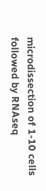microdissection of 1-10 cells followed by RNAseq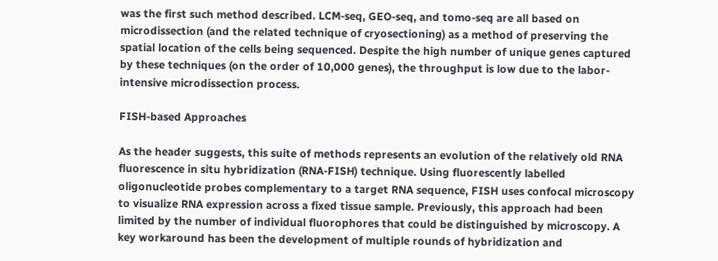was the first such method described. LCM-seq, GEO-seq, and tomo-seq are all based on microdissection (and the related technique of cryosectioning) as a method of preserving the spatial location of the cells being sequenced. Despite the high number of unique genes captured by these techniques (on the order of 10,000 genes), the throughput is low due to the labor-intensive microdissection process.

FISH-based Approaches

As the header suggests, this suite of methods represents an evolution of the relatively old RNA fluorescence in situ hybridization (RNA-FISH) technique. Using fluorescently labelled oligonucleotide probes complementary to a target RNA sequence, FISH uses confocal microscopy to visualize RNA expression across a fixed tissue sample. Previously, this approach had been limited by the number of individual fluorophores that could be distinguished by microscopy. A key workaround has been the development of multiple rounds of hybridization and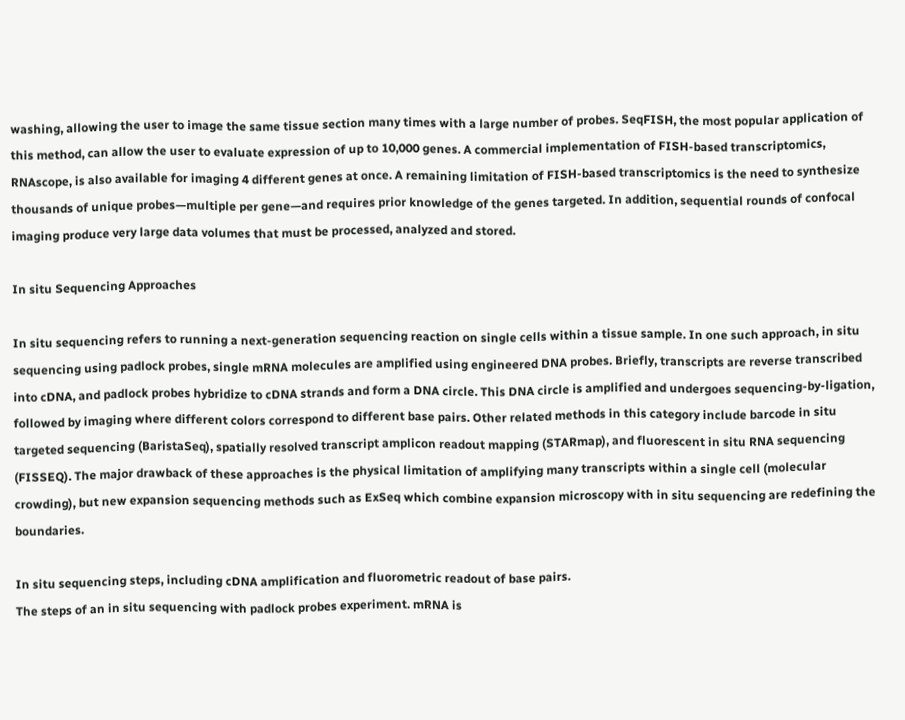washing, allowing the user to image the same tissue section many times with a large number of probes. SeqFISH, the most popular application of this method, can allow the user to evaluate expression of up to 10,000 genes. A commercial implementation of FISH-based transcriptomics, RNAscope, is also available for imaging 4 different genes at once. A remaining limitation of FISH-based transcriptomics is the need to synthesize thousands of unique probes—multiple per gene—and requires prior knowledge of the genes targeted. In addition, sequential rounds of confocal imaging produce very large data volumes that must be processed, analyzed and stored.

In situ Sequencing Approaches

In situ sequencing refers to running a next-generation sequencing reaction on single cells within a tissue sample. In one such approach, in situ sequencing using padlock probes, single mRNA molecules are amplified using engineered DNA probes. Briefly, transcripts are reverse transcribed into cDNA, and padlock probes hybridize to cDNA strands and form a DNA circle. This DNA circle is amplified and undergoes sequencing-by-ligation, followed by imaging where different colors correspond to different base pairs. Other related methods in this category include barcode in situ targeted sequencing (BaristaSeq), spatially resolved transcript amplicon readout mapping (STARmap), and fluorescent in situ RNA sequencing (FISSEQ). The major drawback of these approaches is the physical limitation of amplifying many transcripts within a single cell (molecular crowding), but new expansion sequencing methods such as ExSeq which combine expansion microscopy with in situ sequencing are redefining the boundaries.

In situ sequencing steps, including cDNA amplification and fluorometric readout of base pairs.
The steps of an in situ sequencing with padlock probes experiment. mRNA is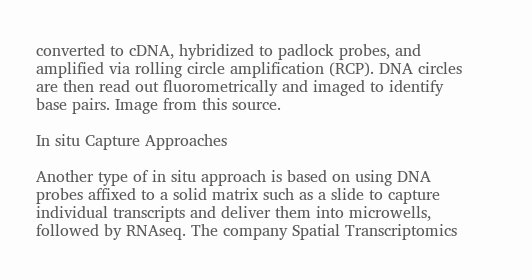converted to cDNA, hybridized to padlock probes, and amplified via rolling circle amplification (RCP). DNA circles are then read out fluorometrically and imaged to identify base pairs. Image from this source.

In situ Capture Approaches

Another type of in situ approach is based on using DNA probes affixed to a solid matrix such as a slide to capture individual transcripts and deliver them into microwells, followed by RNAseq. The company Spatial Transcriptomics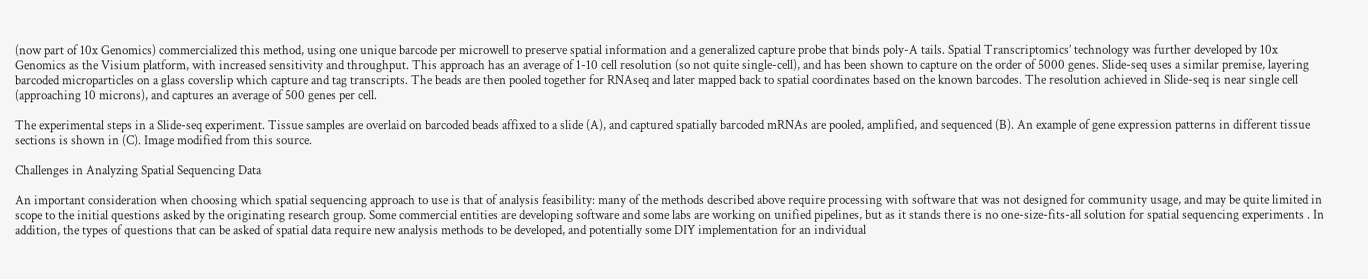(now part of 10x Genomics) commercialized this method, using one unique barcode per microwell to preserve spatial information and a generalized capture probe that binds poly-A tails. Spatial Transcriptomics’ technology was further developed by 10x Genomics as the Visium platform, with increased sensitivity and throughput. This approach has an average of 1-10 cell resolution (so not quite single-cell), and has been shown to capture on the order of 5000 genes. Slide-seq uses a similar premise, layering barcoded microparticles on a glass coverslip which capture and tag transcripts. The beads are then pooled together for RNAseq and later mapped back to spatial coordinates based on the known barcodes. The resolution achieved in Slide-seq is near single cell (approaching 10 microns), and captures an average of 500 genes per cell.

The experimental steps in a Slide-seq experiment. Tissue samples are overlaid on barcoded beads affixed to a slide (A), and captured spatially barcoded mRNAs are pooled, amplified, and sequenced (B). An example of gene expression patterns in different tissue sections is shown in (C). Image modified from this source.

Challenges in Analyzing Spatial Sequencing Data

An important consideration when choosing which spatial sequencing approach to use is that of analysis feasibility: many of the methods described above require processing with software that was not designed for community usage, and may be quite limited in scope to the initial questions asked by the originating research group. Some commercial entities are developing software and some labs are working on unified pipelines, but as it stands there is no one-size-fits-all solution for spatial sequencing experiments . In addition, the types of questions that can be asked of spatial data require new analysis methods to be developed, and potentially some DIY implementation for an individual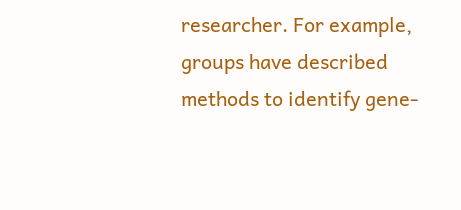researcher. For example, groups have described methods to identify gene-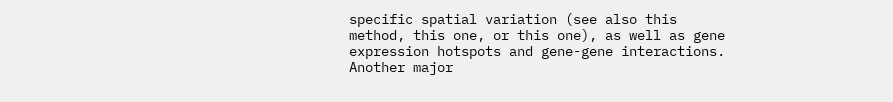specific spatial variation (see also this method, this one, or this one), as well as gene expression hotspots and gene-gene interactions. Another major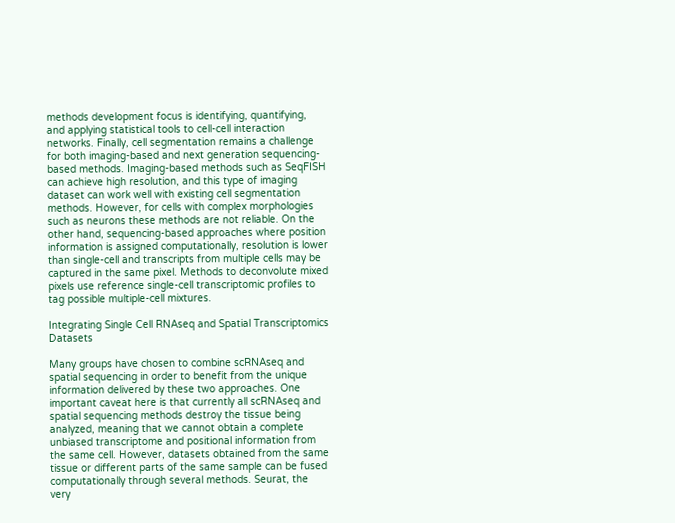methods development focus is identifying, quantifying, and applying statistical tools to cell-cell interaction networks. Finally, cell segmentation remains a challenge for both imaging-based and next generation sequencing-based methods. Imaging-based methods such as SeqFISH can achieve high resolution, and this type of imaging dataset can work well with existing cell segmentation methods. However, for cells with complex morphologies such as neurons these methods are not reliable. On the other hand, sequencing-based approaches where position information is assigned computationally, resolution is lower than single-cell and transcripts from multiple cells may be captured in the same pixel. Methods to deconvolute mixed pixels use reference single-cell transcriptomic profiles to tag possible multiple-cell mixtures.

Integrating Single Cell RNAseq and Spatial Transcriptomics Datasets

Many groups have chosen to combine scRNAseq and spatial sequencing in order to benefit from the unique information delivered by these two approaches. One important caveat here is that currently all scRNAseq and spatial sequencing methods destroy the tissue being analyzed, meaning that we cannot obtain a complete unbiased transcriptome and positional information from the same cell. However, datasets obtained from the same tissue or different parts of the same sample can be fused computationally through several methods. Seurat, the very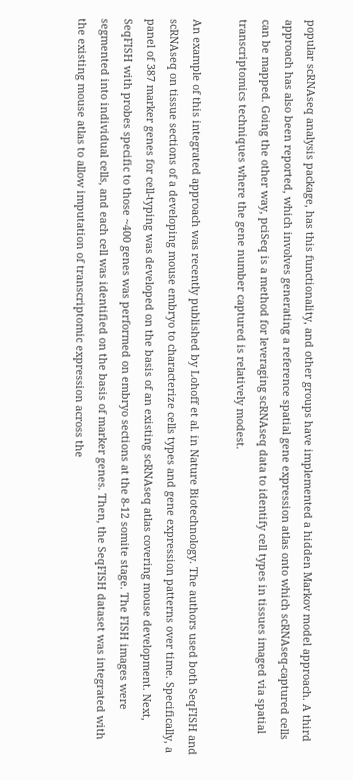popular scRNAseq analysis package, has this functionality, and other groups have implemented a hidden Markov model approach. A third approach has also been reported, which involves generating a reference spatial gene expression atlas onto which scRNAseq-captured cells can be mapped. Going the other way, pciSeq is a method for leveraging scRNAseq data to identify cell types in tissues imaged via spatial transcriptomics techniques where the gene number captured is relatively modest.

An example of this integrated approach was recently published by Lohoff et al. in Nature Biotechnology. The authors used both SeqFISH and scRNAseq on tissue sections of a developing mouse embryo to characterize cells types and gene expression patterns over time. Specifically, a panel of 387 marker genes for cell-typing was developed on the basis of an existing scRNAseq atlas covering mouse development. Next, SeqFISH with probes specific to those ~400 genes was performed on embryo sections at the 8-12 somite stage. The FISH images were segmented into individual cells, and each cell was identified on the basis of marker genes. Then, the SeqFISH dataset was integrated with the existing mouse atlas to allow imputation of transcriptomic expression across the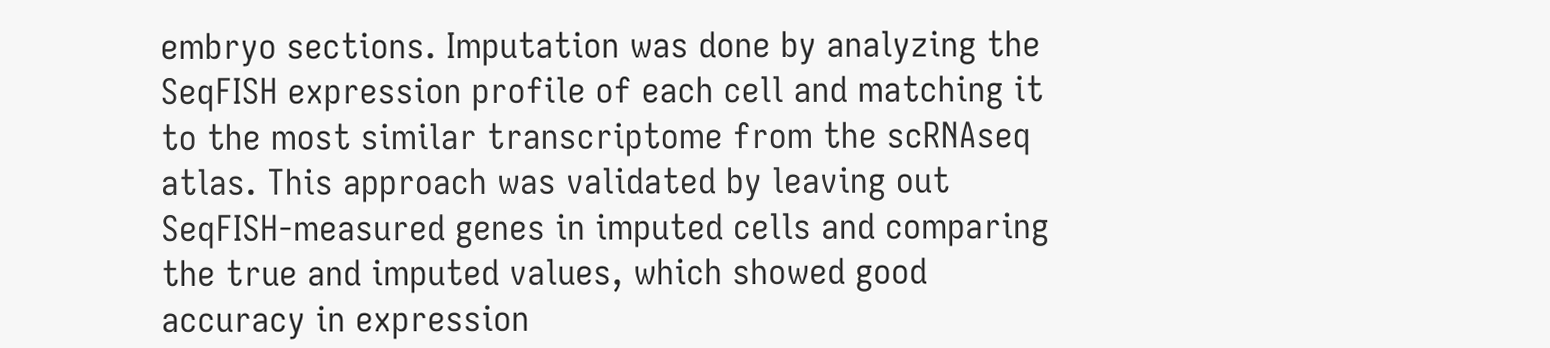embryo sections. Imputation was done by analyzing the SeqFISH expression profile of each cell and matching it to the most similar transcriptome from the scRNAseq atlas. This approach was validated by leaving out SeqFISH-measured genes in imputed cells and comparing the true and imputed values, which showed good accuracy in expression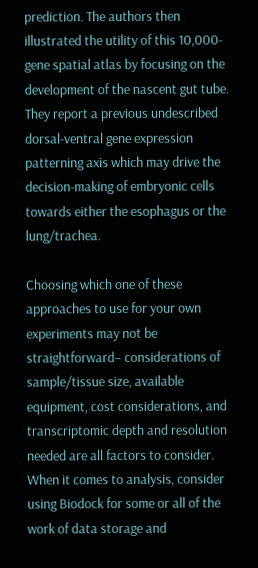prediction. The authors then illustrated the utility of this 10,000-gene spatial atlas by focusing on the development of the nascent gut tube. They report a previous undescribed dorsal-ventral gene expression patterning axis which may drive the decision-making of embryonic cells towards either the esophagus or the lung/trachea.

Choosing which one of these approaches to use for your own experiments may not be straightforward– considerations of sample/tissue size, available equipment, cost considerations, and transcriptomic depth and resolution needed are all factors to consider. When it comes to analysis, consider using Biodock for some or all of the work of data storage and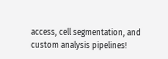access, cell segmentation, and custom analysis pipelines!